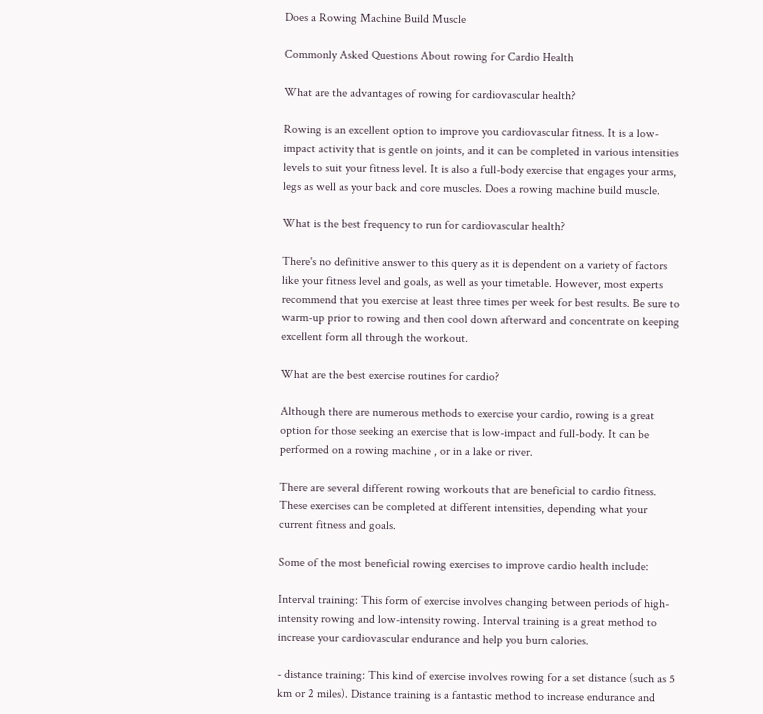Does a Rowing Machine Build Muscle

Commonly Asked Questions About rowing for Cardio Health

What are the advantages of rowing for cardiovascular health?

Rowing is an excellent option to improve you cardiovascular fitness. It is a low-impact activity that is gentle on joints, and it can be completed in various intensities levels to suit your fitness level. It is also a full-body exercise that engages your arms, legs as well as your back and core muscles. Does a rowing machine build muscle.

What is the best frequency to run for cardiovascular health?

There's no definitive answer to this query as it is dependent on a variety of factors like your fitness level and goals, as well as your timetable. However, most experts recommend that you exercise at least three times per week for best results. Be sure to warm-up prior to rowing and then cool down afterward and concentrate on keeping excellent form all through the workout.

What are the best exercise routines for cardio?

Although there are numerous methods to exercise your cardio, rowing is a great option for those seeking an exercise that is low-impact and full-body. It can be performed on a rowing machine , or in a lake or river.

There are several different rowing workouts that are beneficial to cardio fitness. These exercises can be completed at different intensities, depending what your current fitness and goals.

Some of the most beneficial rowing exercises to improve cardio health include:

Interval training: This form of exercise involves changing between periods of high-intensity rowing and low-intensity rowing. Interval training is a great method to increase your cardiovascular endurance and help you burn calories.

- distance training: This kind of exercise involves rowing for a set distance (such as 5 km or 2 miles). Distance training is a fantastic method to increase endurance and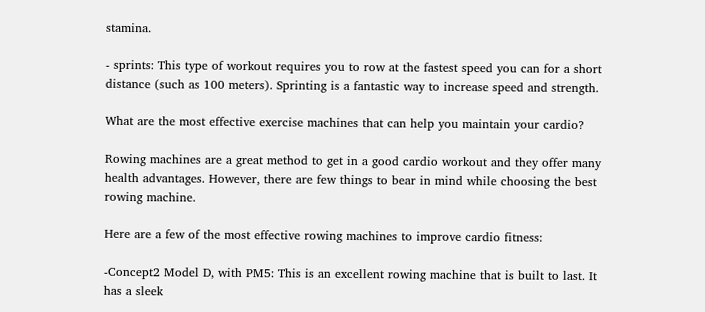stamina.

- sprints: This type of workout requires you to row at the fastest speed you can for a short distance (such as 100 meters). Sprinting is a fantastic way to increase speed and strength.

What are the most effective exercise machines that can help you maintain your cardio?

Rowing machines are a great method to get in a good cardio workout and they offer many health advantages. However, there are few things to bear in mind while choosing the best rowing machine.

Here are a few of the most effective rowing machines to improve cardio fitness:

-Concept2 Model D, with PM5: This is an excellent rowing machine that is built to last. It has a sleek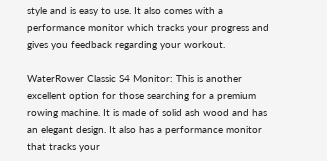style and is easy to use. It also comes with a performance monitor which tracks your progress and gives you feedback regarding your workout.

WaterRower Classic S4 Monitor: This is another excellent option for those searching for a premium rowing machine. It is made of solid ash wood and has an elegant design. It also has a performance monitor that tracks your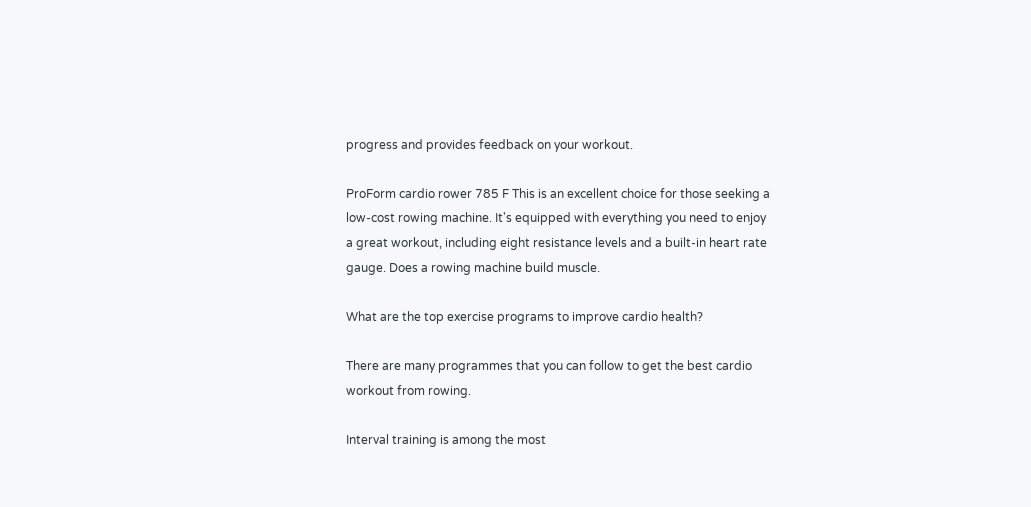progress and provides feedback on your workout.

ProForm cardio rower 785 F This is an excellent choice for those seeking a low-cost rowing machine. It's equipped with everything you need to enjoy a great workout, including eight resistance levels and a built-in heart rate gauge. Does a rowing machine build muscle.

What are the top exercise programs to improve cardio health?

There are many programmes that you can follow to get the best cardio workout from rowing.

Interval training is among the most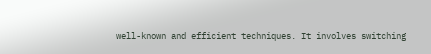well-known and efficient techniques. It involves switching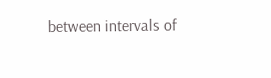between intervals of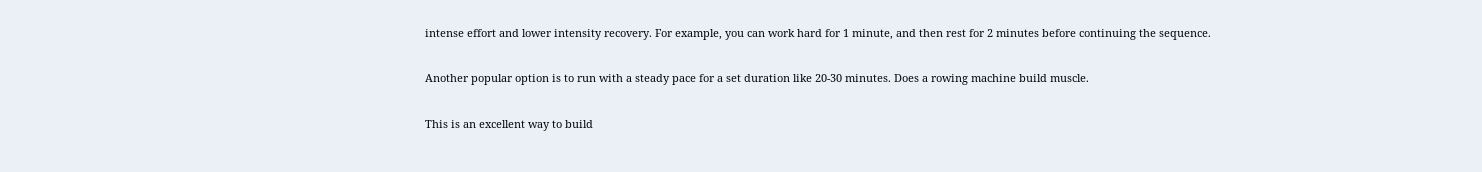intense effort and lower intensity recovery. For example, you can work hard for 1 minute, and then rest for 2 minutes before continuing the sequence.

Another popular option is to run with a steady pace for a set duration like 20-30 minutes. Does a rowing machine build muscle.

This is an excellent way to build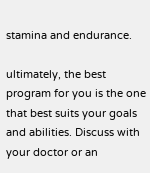stamina and endurance.

ultimately, the best program for you is the one that best suits your goals and abilities. Discuss with your doctor or an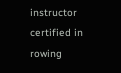instructor certified in rowing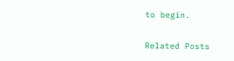to begin.

Related Posts